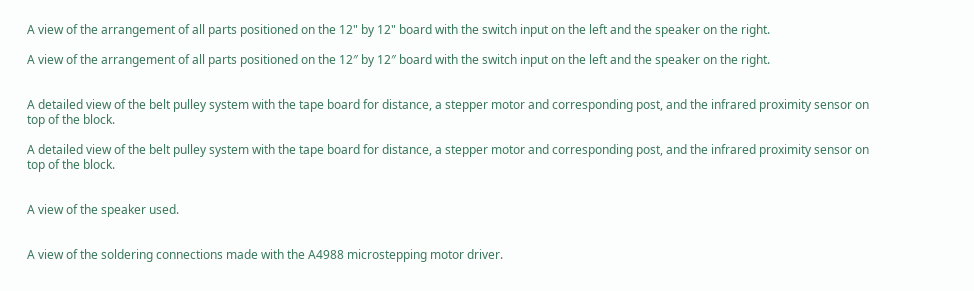A view of the arrangement of all parts positioned on the 12" by 12" board with the switch input on the left and the speaker on the right.

A view of the arrangement of all parts positioned on the 12″ by 12″ board with the switch input on the left and the speaker on the right.


A detailed view of the belt pulley system with the tape board for distance, a stepper motor and corresponding post, and the infrared proximity sensor on top of the block.

A detailed view of the belt pulley system with the tape board for distance, a stepper motor and corresponding post, and the infrared proximity sensor on top of the block.


A view of the speaker used.


A view of the soldering connections made with the A4988 microstepping motor driver.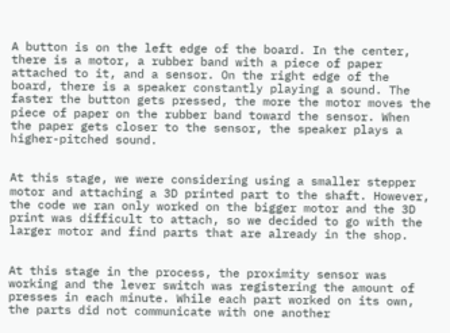A button is on the left edge of the board. In the center, there is a motor, a rubber band with a piece of paper attached to it, and a sensor. On the right edge of the board, there is a speaker constantly playing a sound. The faster the button gets pressed, the more the motor moves the piece of paper on the rubber band toward the sensor. When the paper gets closer to the sensor, the speaker plays a higher-pitched sound.


At this stage, we were considering using a smaller stepper motor and attaching a 3D printed part to the shaft. However, the code we ran only worked on the bigger motor and the 3D print was difficult to attach, so we decided to go with the larger motor and find parts that are already in the shop.


At this stage in the process, the proximity sensor was working and the lever switch was registering the amount of presses in each minute. While each part worked on its own, the parts did not communicate with one another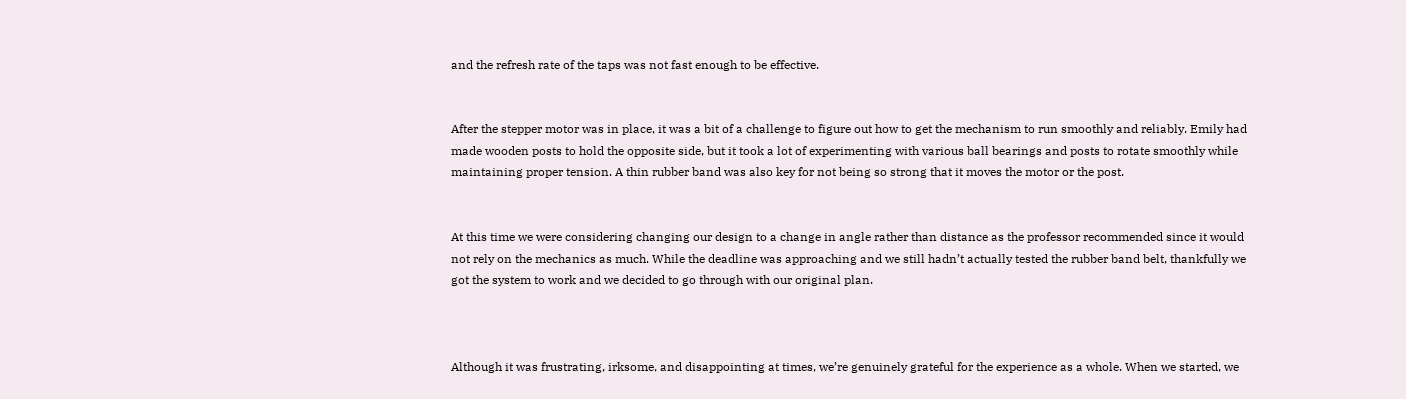and the refresh rate of the taps was not fast enough to be effective.


After the stepper motor was in place, it was a bit of a challenge to figure out how to get the mechanism to run smoothly and reliably. Emily had made wooden posts to hold the opposite side, but it took a lot of experimenting with various ball bearings and posts to rotate smoothly while maintaining proper tension. A thin rubber band was also key for not being so strong that it moves the motor or the post.


At this time we were considering changing our design to a change in angle rather than distance as the professor recommended since it would not rely on the mechanics as much. While the deadline was approaching and we still hadn’t actually tested the rubber band belt, thankfully we got the system to work and we decided to go through with our original plan.



Although it was frustrating, irksome, and disappointing at times, we’re genuinely grateful for the experience as a whole. When we started, we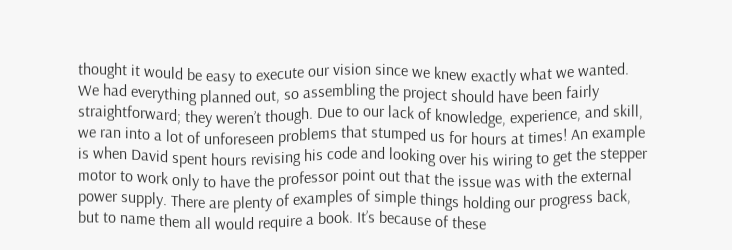thought it would be easy to execute our vision since we knew exactly what we wanted. We had everything planned out, so assembling the project should have been fairly straightforward; they weren’t though. Due to our lack of knowledge, experience, and skill, we ran into a lot of unforeseen problems that stumped us for hours at times! An example is when David spent hours revising his code and looking over his wiring to get the stepper motor to work only to have the professor point out that the issue was with the external power supply. There are plenty of examples of simple things holding our progress back, but to name them all would require a book. It’s because of these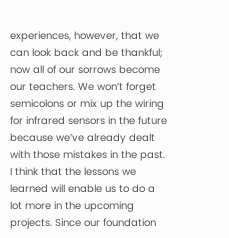experiences, however, that we can look back and be thankful; now all of our sorrows become our teachers. We won’t forget semicolons or mix up the wiring for infrared sensors in the future because we’ve already dealt with those mistakes in the past. I think that the lessons we learned will enable us to do a lot more in the upcoming projects. Since our foundation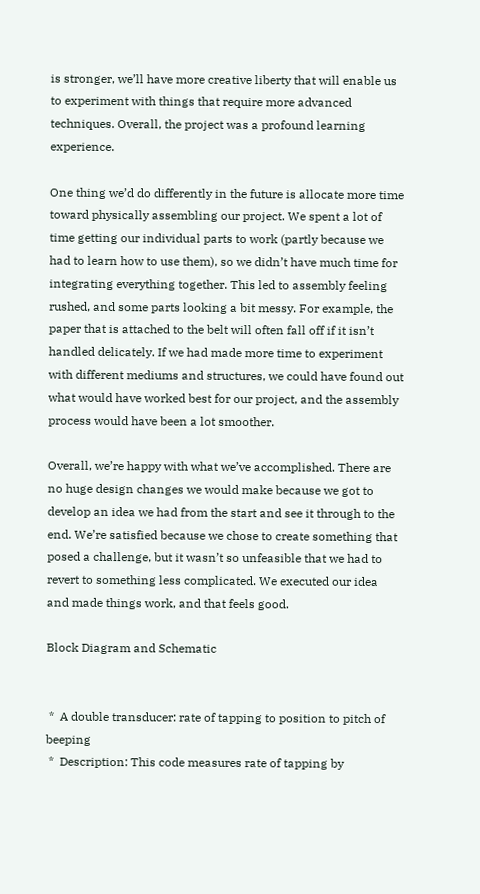is stronger, we’ll have more creative liberty that will enable us to experiment with things that require more advanced techniques. Overall, the project was a profound learning experience.

One thing we’d do differently in the future is allocate more time toward physically assembling our project. We spent a lot of time getting our individual parts to work (partly because we had to learn how to use them), so we didn’t have much time for integrating everything together. This led to assembly feeling rushed, and some parts looking a bit messy. For example, the paper that is attached to the belt will often fall off if it isn’t handled delicately. If we had made more time to experiment with different mediums and structures, we could have found out what would have worked best for our project, and the assembly process would have been a lot smoother.

Overall, we’re happy with what we’ve accomplished. There are no huge design changes we would make because we got to develop an idea we had from the start and see it through to the end. We’re satisfied because we chose to create something that posed a challenge, but it wasn’t so unfeasible that we had to revert to something less complicated. We executed our idea and made things work, and that feels good.

Block Diagram and Schematic


 *  A double transducer: rate of tapping to position to pitch of beeping
 *  Description: This code measures rate of tapping by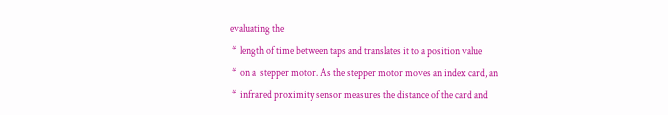evaluating the
 *  length of time between taps and translates it to a position value
 *  on a  stepper motor. As the stepper motor moves an index card, an
 *  infrared proximity sensor measures the distance of the card and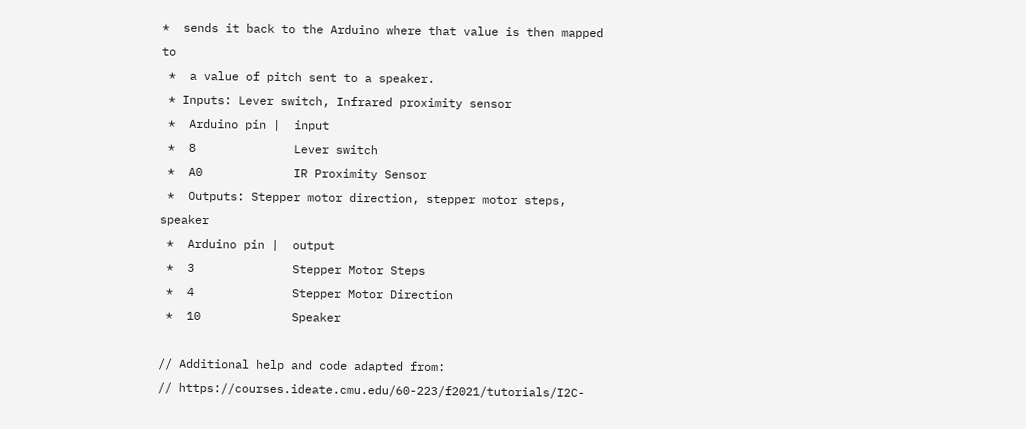*  sends it back to the Arduino where that value is then mapped to
 *  a value of pitch sent to a speaker.
 * Inputs: Lever switch, Infrared proximity sensor
 *  Arduino pin |  input
 *  8              Lever switch
 *  A0             IR Proximity Sensor
 *  Outputs: Stepper motor direction, stepper motor steps, speaker
 *  Arduino pin |  output
 *  3              Stepper Motor Steps
 *  4              Stepper Motor Direction
 *  10             Speaker

// Additional help and code adapted from:
// https://courses.ideate.cmu.edu/60-223/f2021/tutorials/I2C-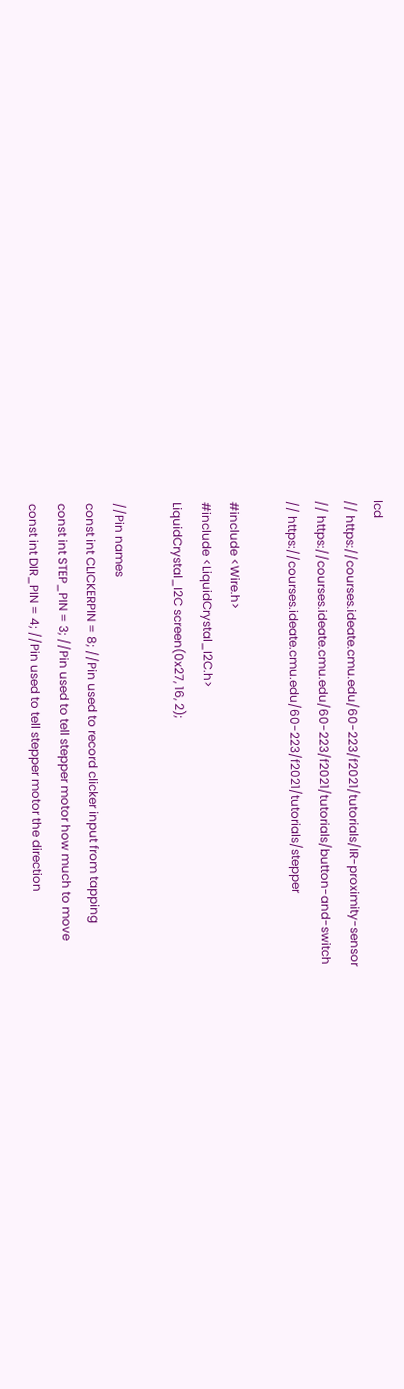lcd
// https://courses.ideate.cmu.edu/60-223/f2021/tutorials/IR-proximity-sensor
// https://courses.ideate.cmu.edu/60-223/f2021/tutorials/button-and-switch
// https://courses.ideate.cmu.edu/60-223/f2021/tutorials/stepper

#include <Wire.h>
#include <LiquidCrystal_I2C.h>
LiquidCrystal_I2C screen(0x27, 16, 2);

//Pin names
const int CLICKERPIN = 8; //Pin used to record clicker input from tapping
const int STEP_PIN = 3; //Pin used to tell stepper motor how much to move
const int DIR_PIN = 4; //Pin used to tell stepper motor the direction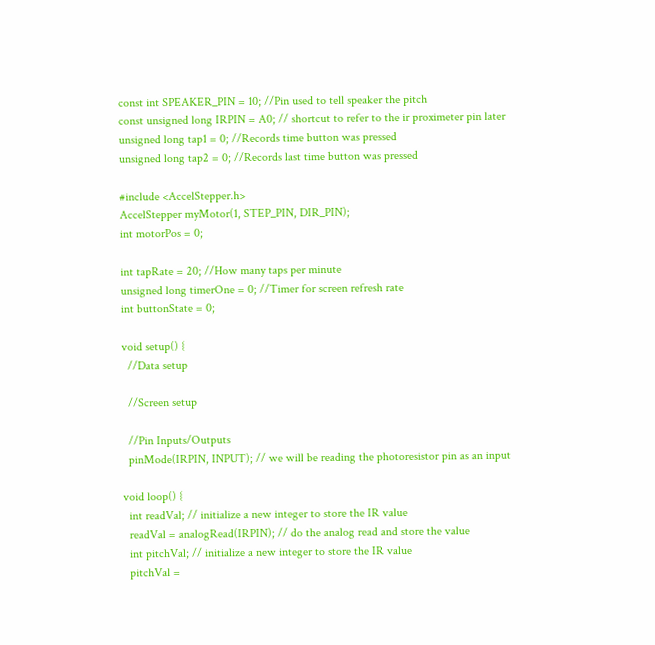const int SPEAKER_PIN = 10; //Pin used to tell speaker the pitch
const unsigned long IRPIN = A0; // shortcut to refer to the ir proximeter pin later
unsigned long tap1 = 0; //Records time button was pressed
unsigned long tap2 = 0; //Records last time button was pressed

#include <AccelStepper.h>
AccelStepper myMotor(1, STEP_PIN, DIR_PIN);
int motorPos = 0;

int tapRate = 20; //How many taps per minute
unsigned long timerOne = 0; //Timer for screen refresh rate
int buttonState = 0;

void setup() {
  //Data setup

  //Screen setup

  //Pin Inputs/Outputs
  pinMode(IRPIN, INPUT); // we will be reading the photoresistor pin as an input

void loop() {
  int readVal; // initialize a new integer to store the IR value
  readVal = analogRead(IRPIN); // do the analog read and store the value
  int pitchVal; // initialize a new integer to store the IR value
  pitchVal =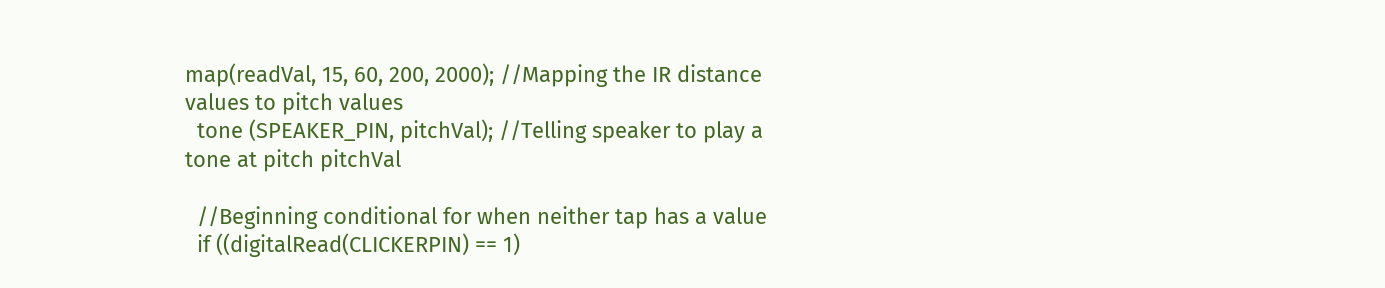map(readVal, 15, 60, 200, 2000); //Mapping the IR distance values to pitch values
  tone (SPEAKER_PIN, pitchVal); //Telling speaker to play a tone at pitch pitchVal

  //Beginning conditional for when neither tap has a value
  if ((digitalRead(CLICKERPIN) == 1)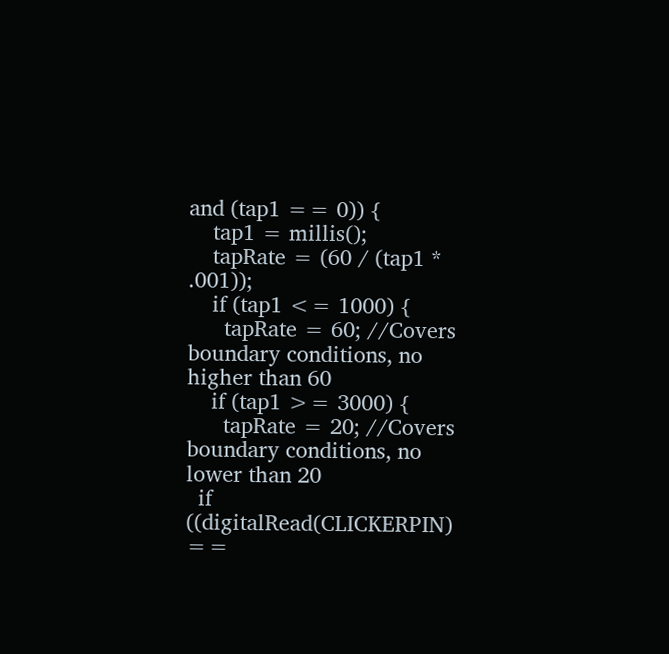and (tap1 == 0)) {
    tap1 = millis();
    tapRate = (60 / (tap1 * .001));
    if (tap1 <= 1000) {
      tapRate = 60; //Covers boundary conditions, no higher than 60
    if (tap1 >= 3000) {
      tapRate = 20; //Covers boundary conditions, no lower than 20
  if ((digitalRead(CLICKERPIN) ==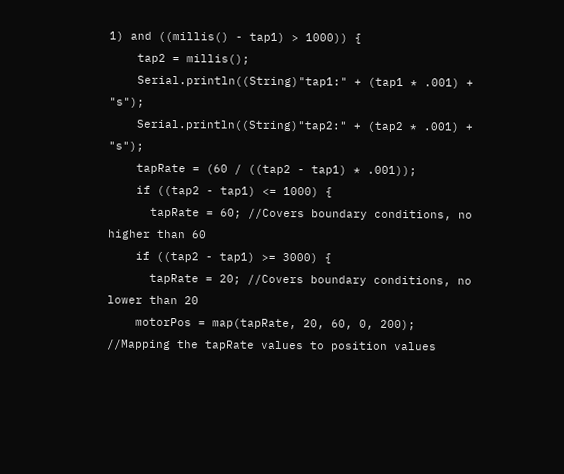1) and ((millis() - tap1) > 1000)) {
    tap2 = millis();
    Serial.println((String)"tap1:" + (tap1 * .001) + "s");
    Serial.println((String)"tap2:" + (tap2 * .001) + "s");
    tapRate = (60 / ((tap2 - tap1) * .001));
    if ((tap2 - tap1) <= 1000) {
      tapRate = 60; //Covers boundary conditions, no higher than 60
    if ((tap2 - tap1) >= 3000) {
      tapRate = 20; //Covers boundary conditions, no lower than 20
    motorPos = map(tapRate, 20, 60, 0, 200); //Mapping the tapRate values to position values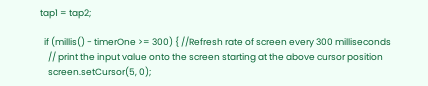tap1 = tap2;

  if (millis() - timerOne >= 300) { //Refresh rate of screen every 300 milliseconds
    // print the input value onto the screen starting at the above cursor position
    screen.setCursor(5, 0);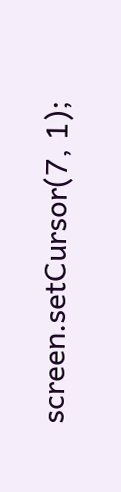screen.setCursor(7, 1);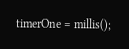timerOne = millis();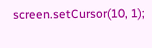screen.setCursor(10, 1);